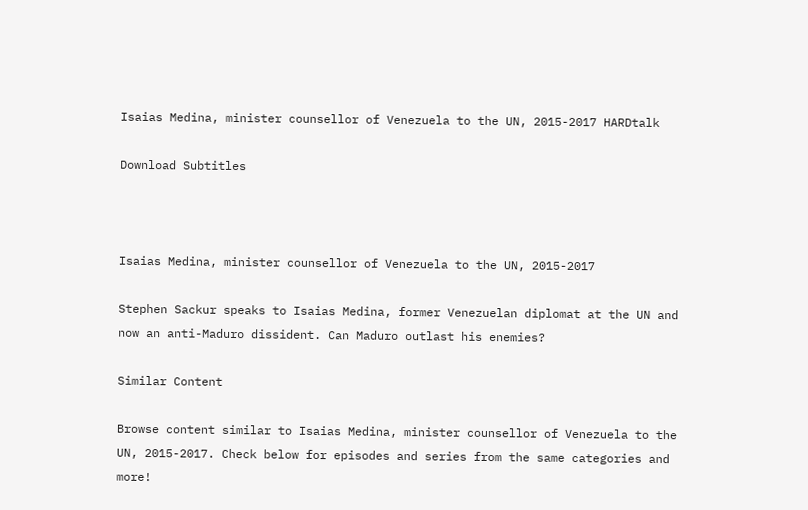Isaias Medina, minister counsellor of Venezuela to the UN, 2015-2017 HARDtalk

Download Subtitles



Isaias Medina, minister counsellor of Venezuela to the UN, 2015-2017

Stephen Sackur speaks to Isaias Medina, former Venezuelan diplomat at the UN and now an anti-Maduro dissident. Can Maduro outlast his enemies?

Similar Content

Browse content similar to Isaias Medina, minister counsellor of Venezuela to the UN, 2015-2017. Check below for episodes and series from the same categories and more!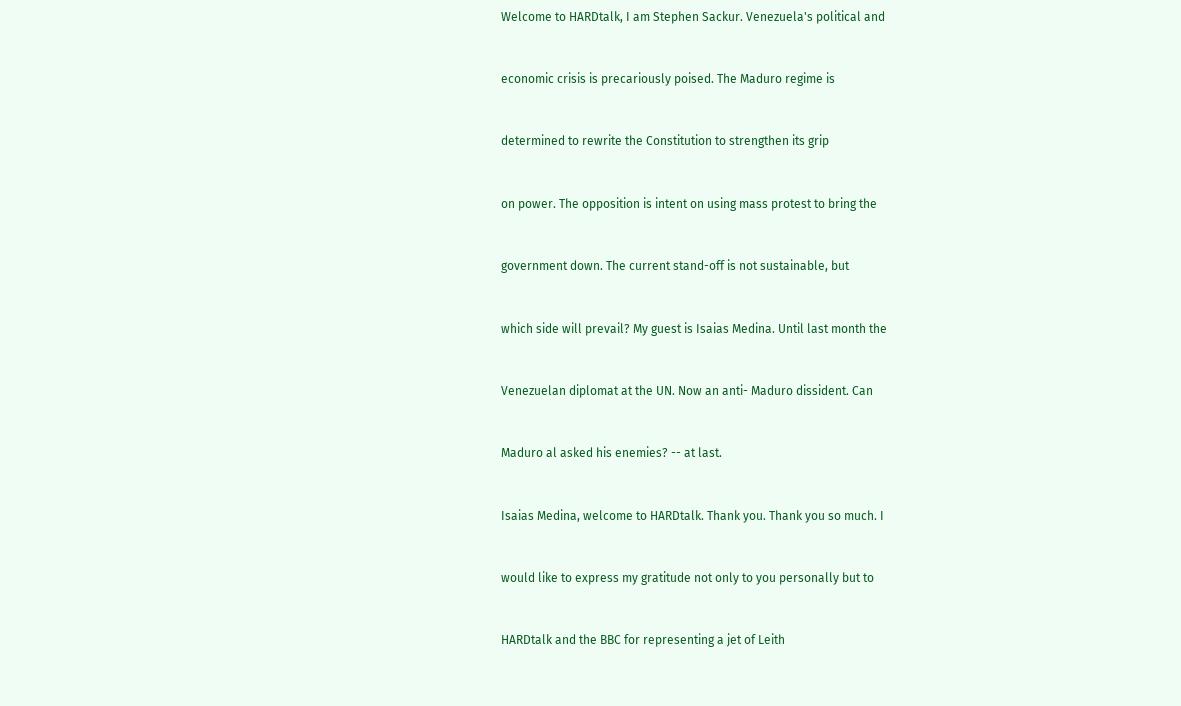Welcome to HARDtalk, I am Stephen Sackur. Venezuela's political and


economic crisis is precariously poised. The Maduro regime is


determined to rewrite the Constitution to strengthen its grip


on power. The opposition is intent on using mass protest to bring the


government down. The current stand-off is not sustainable, but


which side will prevail? My guest is Isaias Medina. Until last month the


Venezuelan diplomat at the UN. Now an anti- Maduro dissident. Can


Maduro al asked his enemies? -- at last.


Isaias Medina, welcome to HARDtalk. Thank you. Thank you so much. I


would like to express my gratitude not only to you personally but to


HARDtalk and the BBC for representing a jet of Leith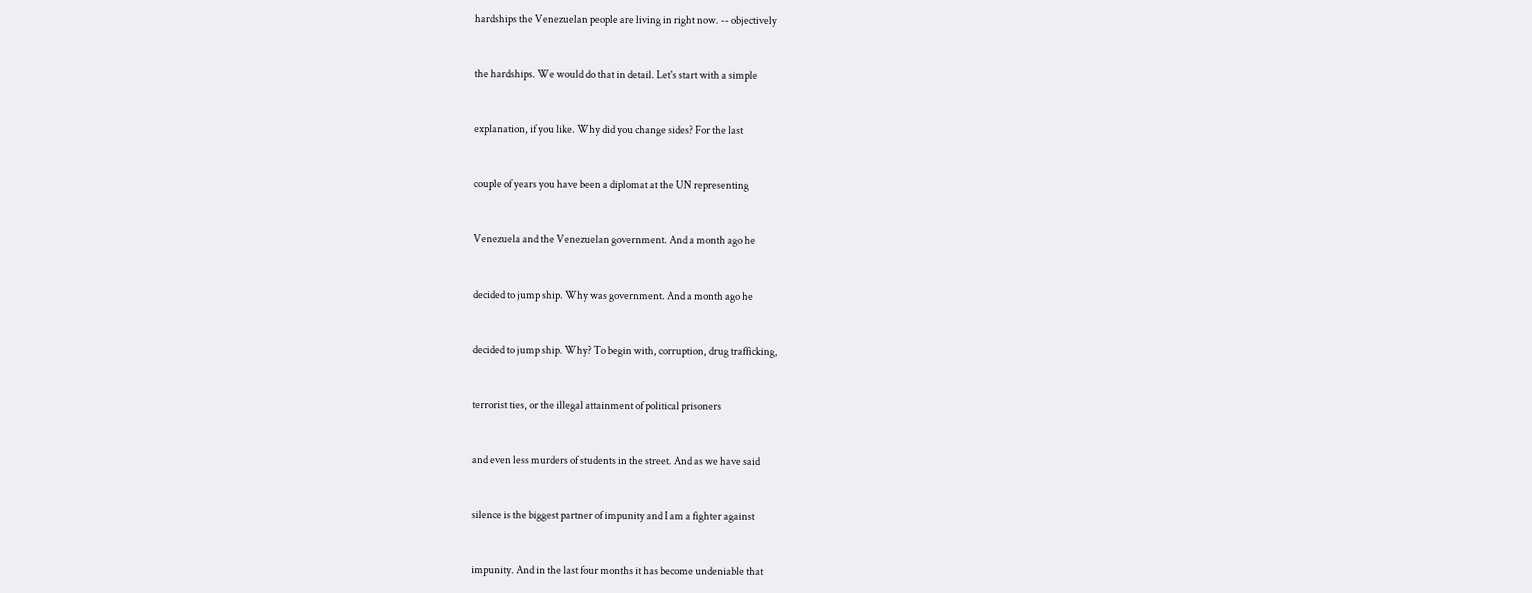hardships the Venezuelan people are living in right now. -- objectively


the hardships. We would do that in detail. Let's start with a simple


explanation, if you like. Why did you change sides? For the last


couple of years you have been a diplomat at the UN representing


Venezuela and the Venezuelan government. And a month ago he


decided to jump ship. Why was government. And a month ago he


decided to jump ship. Why? To begin with, corruption, drug trafficking,


terrorist ties, or the illegal attainment of political prisoners


and even less murders of students in the street. And as we have said


silence is the biggest partner of impunity and I am a fighter against


impunity. And in the last four months it has become undeniable that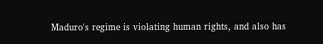Maduro's regime is violating human rights, and also has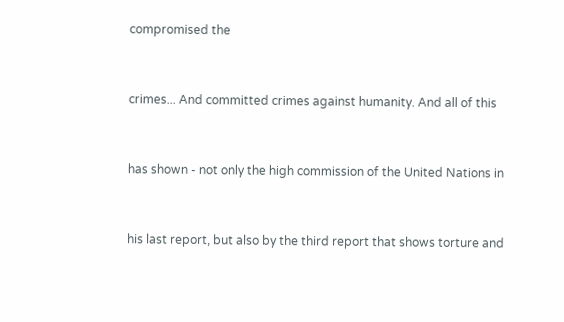compromised the


crimes... And committed crimes against humanity. And all of this


has shown - not only the high commission of the United Nations in


his last report, but also by the third report that shows torture and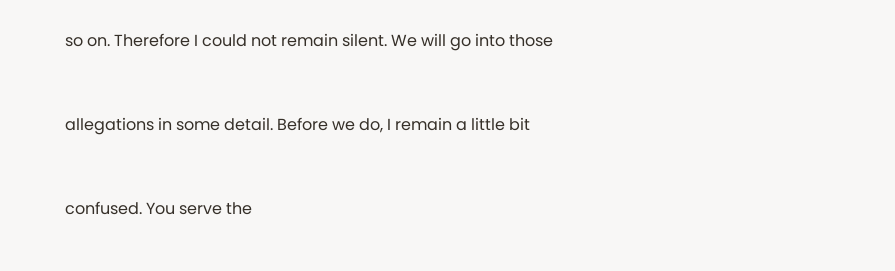so on. Therefore I could not remain silent. We will go into those


allegations in some detail. Before we do, I remain a little bit


confused. You serve the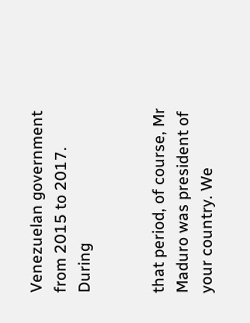Venezuelan government from 2015 to 2017. During


that period, of course, Mr Maduro was president of your country. We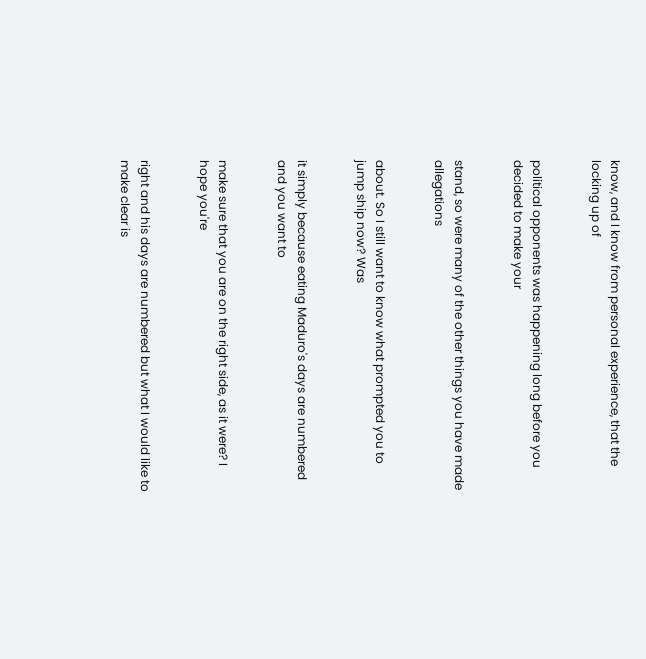know, and I know from personal experience, that the locking up of


political opponents was happening long before you decided to make your


stand, so were many of the other things you have made allegations


about. So I still want to know what prompted you to jump ship now? Was


it simply because eating Maduro's days are numbered and you want to


make sure that you are on the right side, as it were? I hope you're


right and his days are numbered but what I would like to make clear is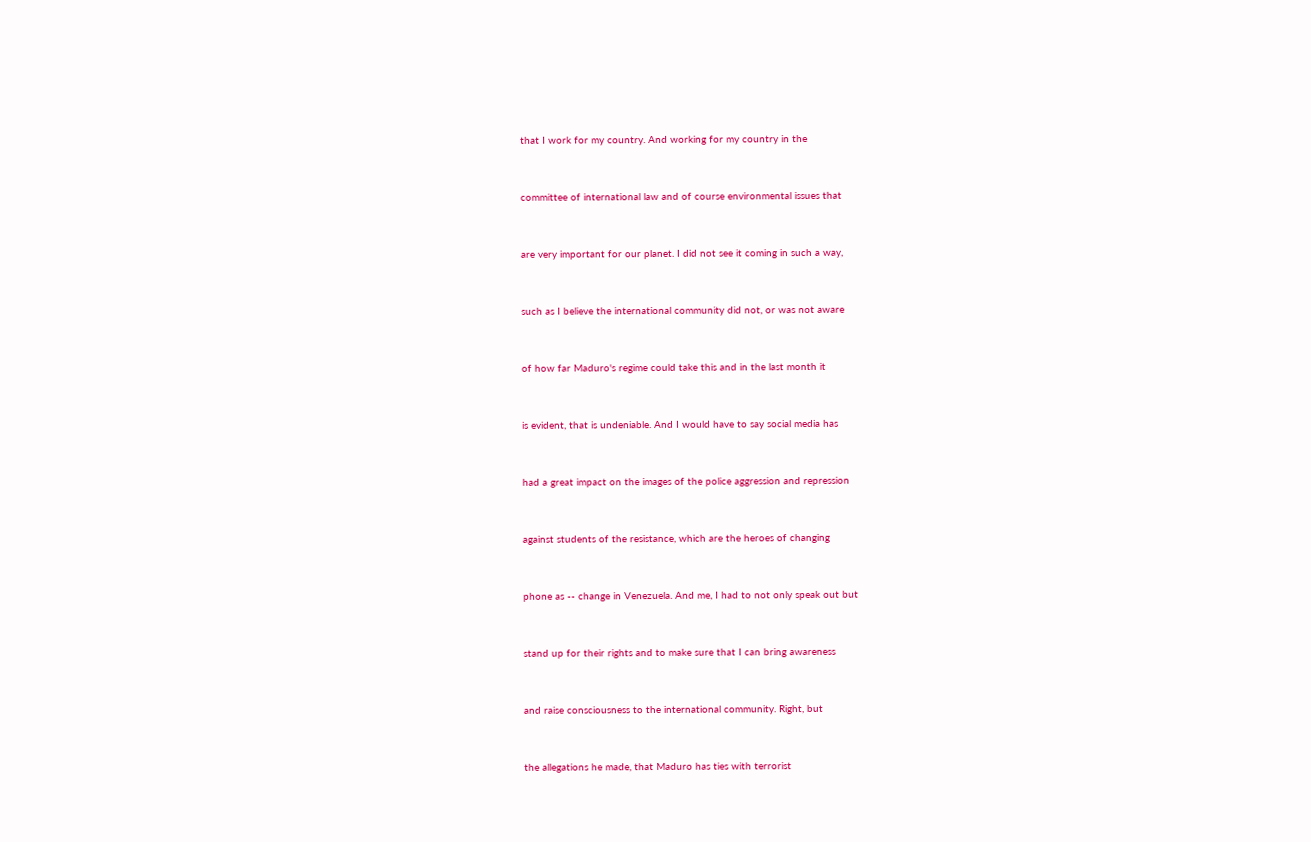that I work for my country. And working for my country in the


committee of international law and of course environmental issues that


are very important for our planet. I did not see it coming in such a way,


such as I believe the international community did not, or was not aware


of how far Maduro's regime could take this and in the last month it


is evident, that is undeniable. And I would have to say social media has


had a great impact on the images of the police aggression and repression


against students of the resistance, which are the heroes of changing


phone as -- change in Venezuela. And me, I had to not only speak out but


stand up for their rights and to make sure that I can bring awareness


and raise consciousness to the international community. Right, but


the allegations he made, that Maduro has ties with terrorist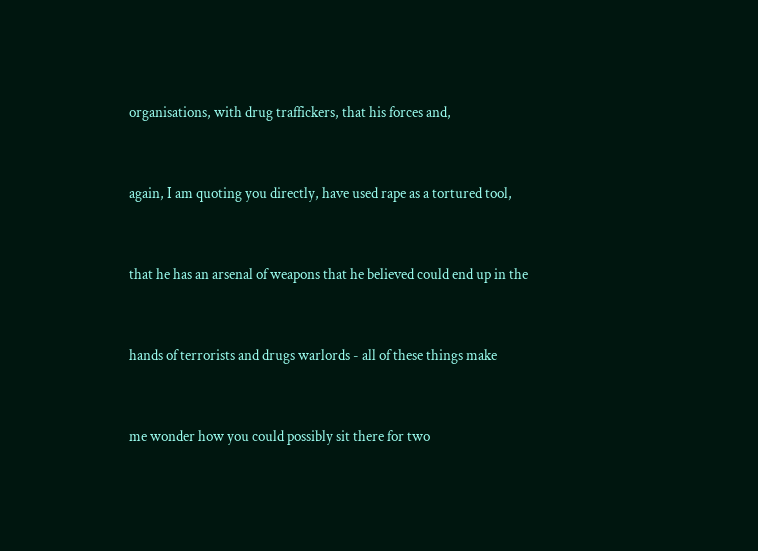organisations, with drug traffickers, that his forces and,


again, I am quoting you directly, have used rape as a tortured tool,


that he has an arsenal of weapons that he believed could end up in the


hands of terrorists and drugs warlords - all of these things make


me wonder how you could possibly sit there for two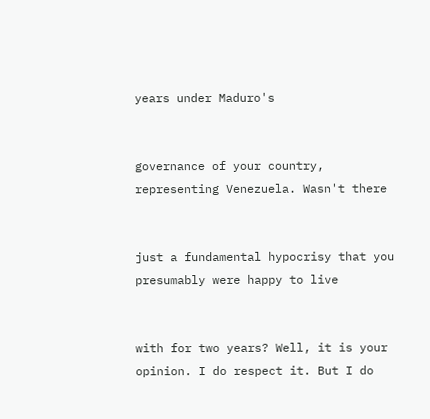years under Maduro's


governance of your country, representing Venezuela. Wasn't there


just a fundamental hypocrisy that you presumably were happy to live


with for two years? Well, it is your opinion. I do respect it. But I do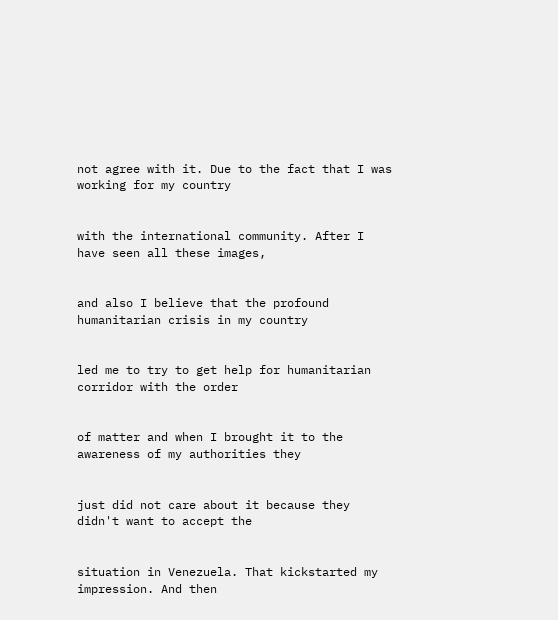not agree with it. Due to the fact that I was working for my country


with the international community. After I have seen all these images,


and also I believe that the profound humanitarian crisis in my country


led me to try to get help for humanitarian corridor with the order


of matter and when I brought it to the awareness of my authorities they


just did not care about it because they didn't want to accept the


situation in Venezuela. That kickstarted my impression. And then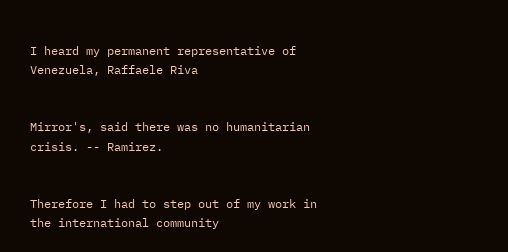I heard my permanent representative of Venezuela, Raffaele Riva


Mirror's, said there was no humanitarian crisis. -- Ramirez.


Therefore I had to step out of my work in the international community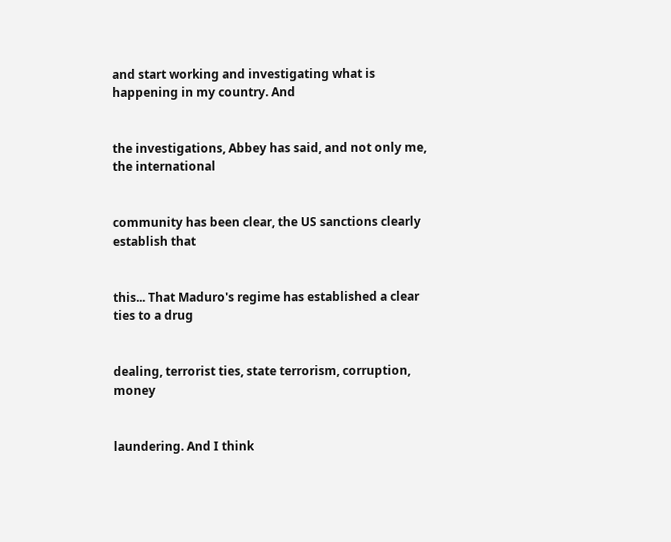and start working and investigating what is happening in my country. And


the investigations, Abbey has said, and not only me, the international


community has been clear, the US sanctions clearly establish that


this... That Maduro's regime has established a clear ties to a drug


dealing, terrorist ties, state terrorism, corruption, money


laundering. And I think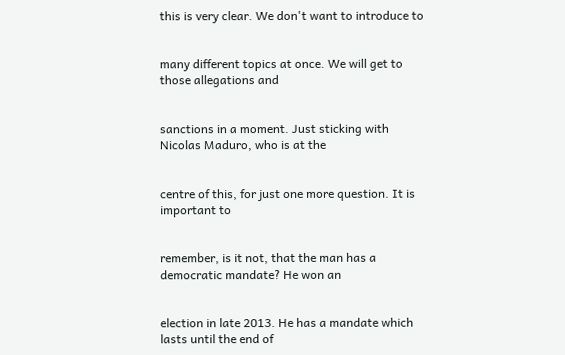this is very clear. We don't want to introduce to


many different topics at once. We will get to those allegations and


sanctions in a moment. Just sticking with Nicolas Maduro, who is at the


centre of this, for just one more question. It is important to


remember, is it not, that the man has a democratic mandate? He won an


election in late 2013. He has a mandate which lasts until the end of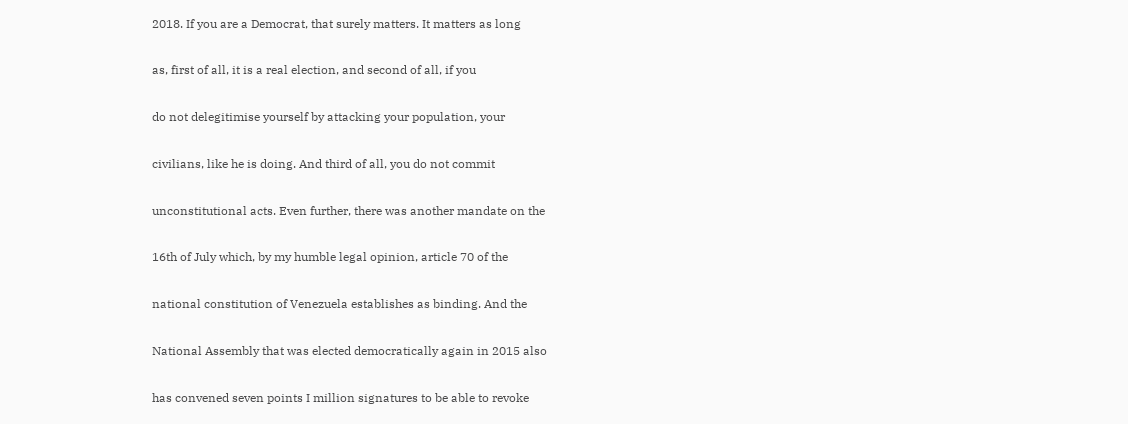2018. If you are a Democrat, that surely matters. It matters as long


as, first of all, it is a real election, and second of all, if you


do not delegitimise yourself by attacking your population, your


civilians, like he is doing. And third of all, you do not commit


unconstitutional acts. Even further, there was another mandate on the


16th of July which, by my humble legal opinion, article 70 of the


national constitution of Venezuela establishes as binding. And the


National Assembly that was elected democratically again in 2015 also


has convened seven points I million signatures to be able to revoke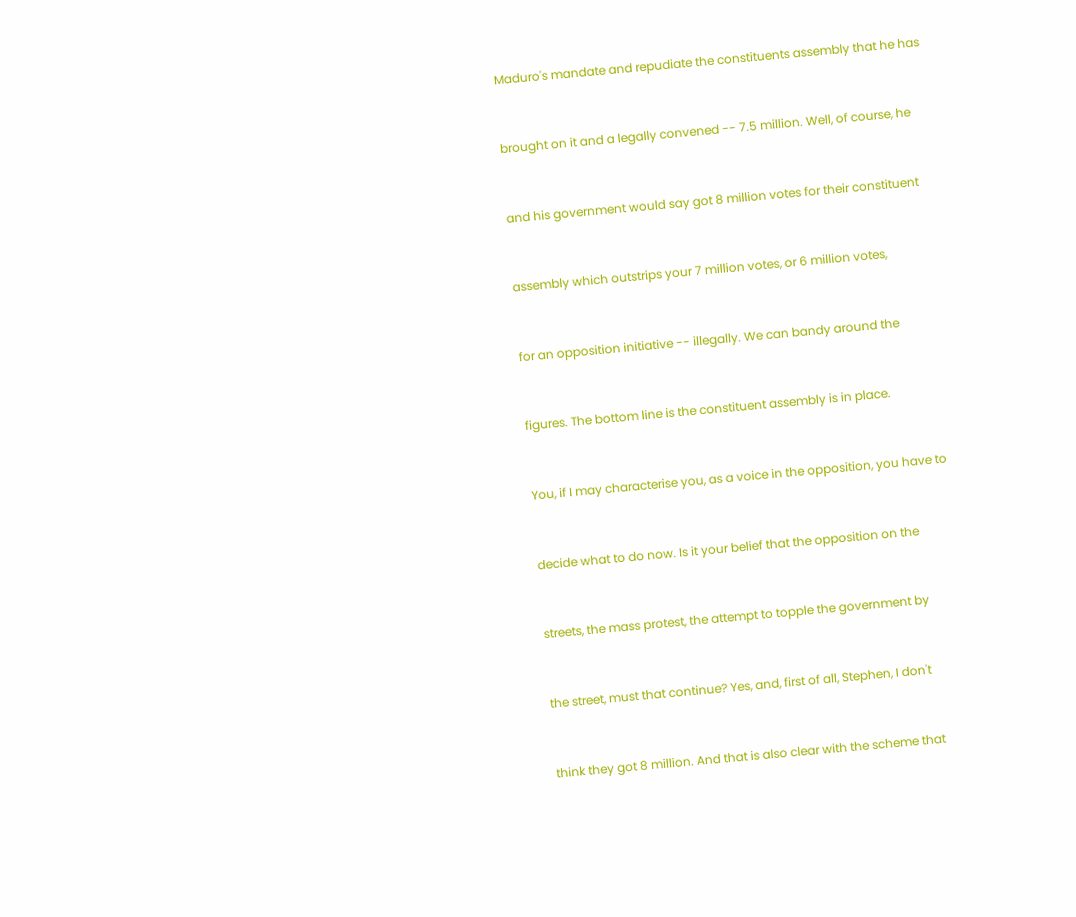Maduro's mandate and repudiate the constituents assembly that he has


brought on it and a legally convened -- 7.5 million. Well, of course, he


and his government would say got 8 million votes for their constituent


assembly which outstrips your 7 million votes, or 6 million votes,


for an opposition initiative -- illegally. We can bandy around the


figures. The bottom line is the constituent assembly is in place.


You, if I may characterise you, as a voice in the opposition, you have to


decide what to do now. Is it your belief that the opposition on the


streets, the mass protest, the attempt to topple the government by


the street, must that continue? Yes, and, first of all, Stephen, I don't


think they got 8 million. And that is also clear with the scheme that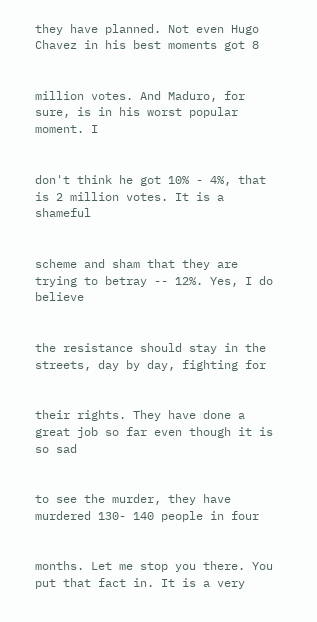they have planned. Not even Hugo Chavez in his best moments got 8


million votes. And Maduro, for sure, is in his worst popular moment. I


don't think he got 10% - 4%, that is 2 million votes. It is a shameful


scheme and sham that they are trying to betray -- 12%. Yes, I do believe


the resistance should stay in the streets, day by day, fighting for


their rights. They have done a great job so far even though it is so sad


to see the murder, they have murdered 130- 140 people in four


months. Let me stop you there. You put that fact in. It is a very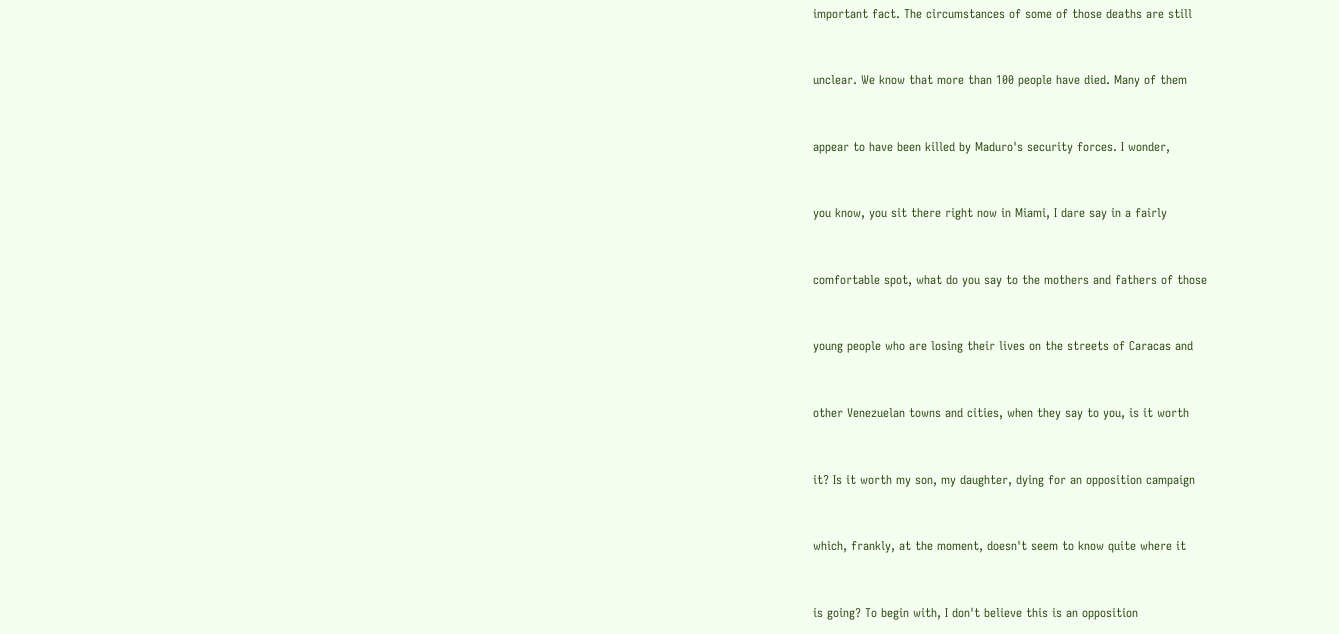important fact. The circumstances of some of those deaths are still


unclear. We know that more than 100 people have died. Many of them


appear to have been killed by Maduro's security forces. I wonder,


you know, you sit there right now in Miami, I dare say in a fairly


comfortable spot, what do you say to the mothers and fathers of those


young people who are losing their lives on the streets of Caracas and


other Venezuelan towns and cities, when they say to you, is it worth


it? Is it worth my son, my daughter, dying for an opposition campaign


which, frankly, at the moment, doesn't seem to know quite where it


is going? To begin with, I don't believe this is an opposition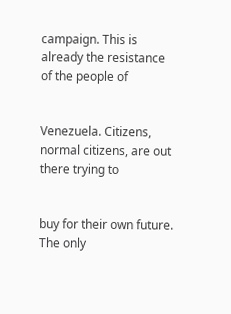campaign. This is already the resistance of the people of


Venezuela. Citizens, normal citizens, are out there trying to


buy for their own future. The only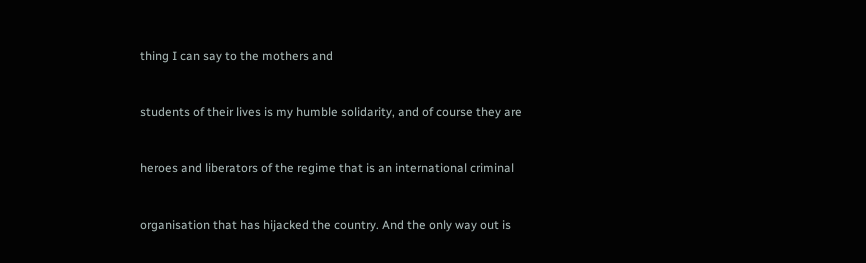thing I can say to the mothers and


students of their lives is my humble solidarity, and of course they are


heroes and liberators of the regime that is an international criminal


organisation that has hijacked the country. And the only way out is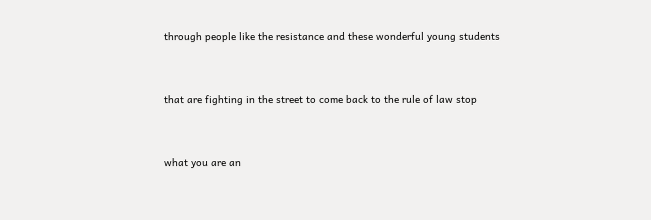through people like the resistance and these wonderful young students


that are fighting in the street to come back to the rule of law stop


what you are an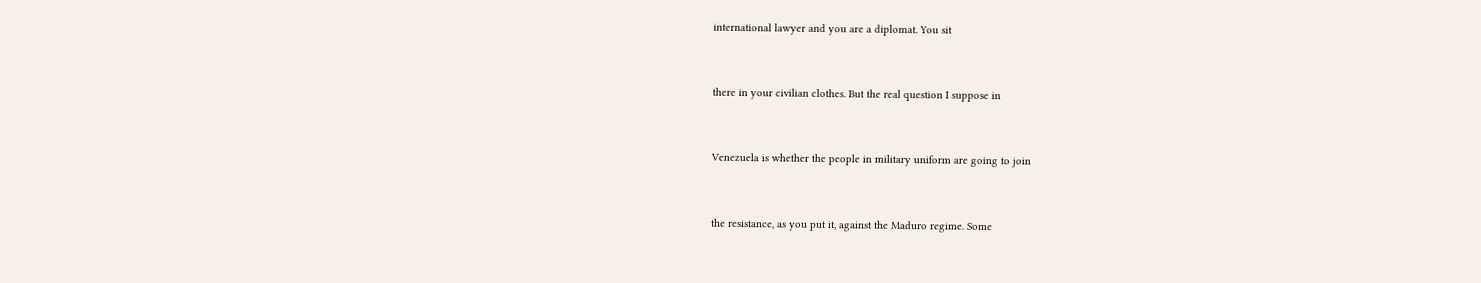international lawyer and you are a diplomat. You sit


there in your civilian clothes. But the real question I suppose in


Venezuela is whether the people in military uniform are going to join


the resistance, as you put it, against the Maduro regime. Some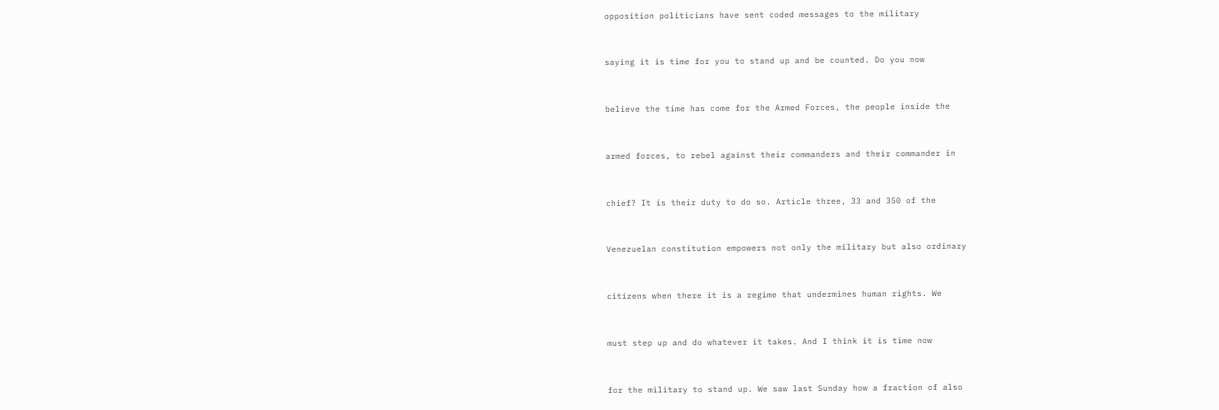opposition politicians have sent coded messages to the military


saying it is time for you to stand up and be counted. Do you now


believe the time has come for the Armed Forces, the people inside the


armed forces, to rebel against their commanders and their commander in


chief? It is their duty to do so. Article three, 33 and 350 of the


Venezuelan constitution empowers not only the military but also ordinary


citizens when there it is a regime that undermines human rights. We


must step up and do whatever it takes. And I think it is time now


for the military to stand up. We saw last Sunday how a fraction of also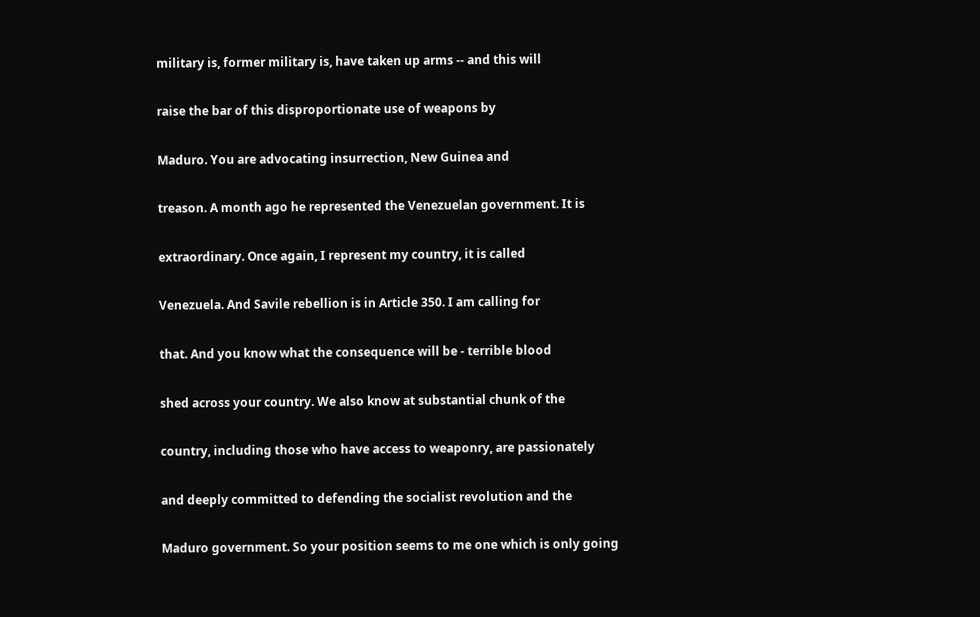military is, former military is, have taken up arms -- and this will


raise the bar of this disproportionate use of weapons by


Maduro. You are advocating insurrection, New Guinea and


treason. A month ago he represented the Venezuelan government. It is


extraordinary. Once again, I represent my country, it is called


Venezuela. And Savile rebellion is in Article 350. I am calling for


that. And you know what the consequence will be - terrible blood


shed across your country. We also know at substantial chunk of the


country, including those who have access to weaponry, are passionately


and deeply committed to defending the socialist revolution and the


Maduro government. So your position seems to me one which is only going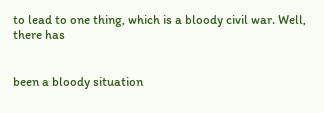to lead to one thing, which is a bloody civil war. Well, there has


been a bloody situation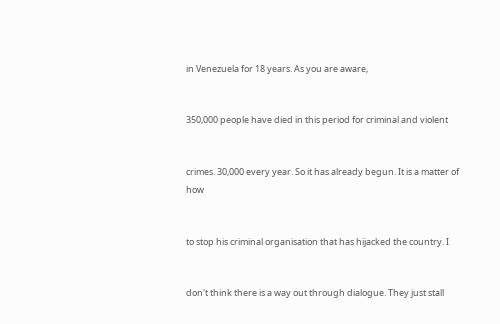in Venezuela for 18 years. As you are aware,


350,000 people have died in this period for criminal and violent


crimes. 30,000 every year. So it has already begun. It is a matter of how


to stop his criminal organisation that has hijacked the country. I


don't think there is a way out through dialogue. They just stall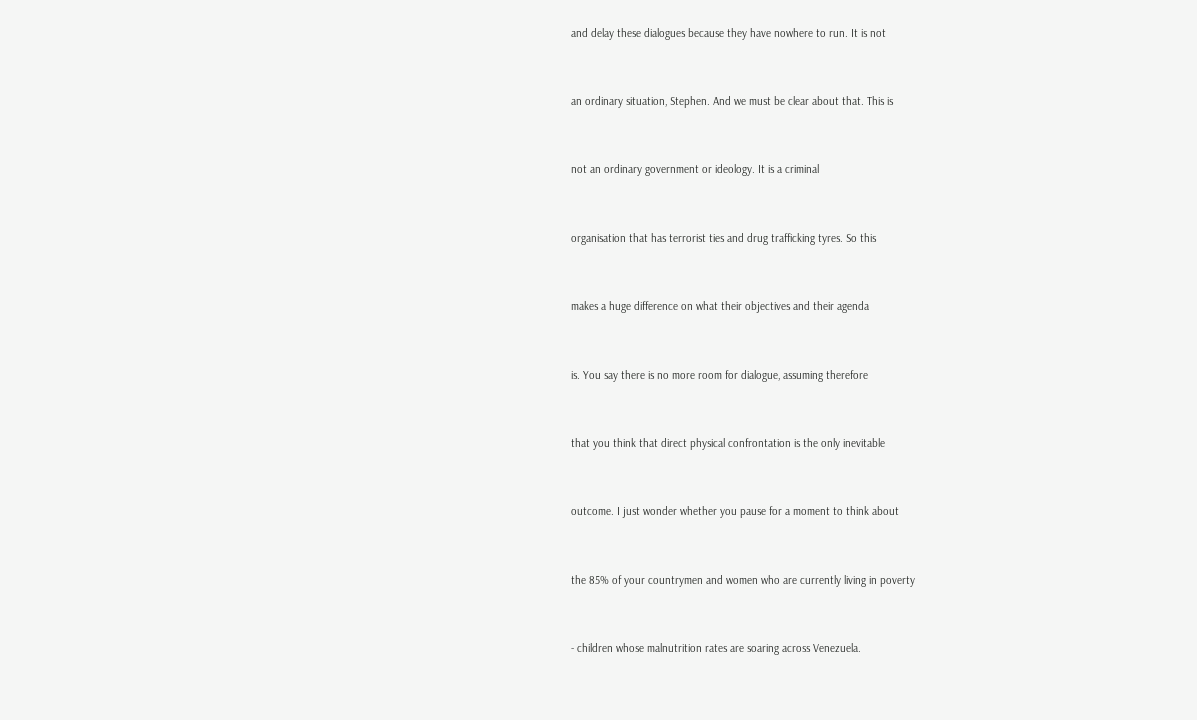and delay these dialogues because they have nowhere to run. It is not


an ordinary situation, Stephen. And we must be clear about that. This is


not an ordinary government or ideology. It is a criminal


organisation that has terrorist ties and drug trafficking tyres. So this


makes a huge difference on what their objectives and their agenda


is. You say there is no more room for dialogue, assuming therefore


that you think that direct physical confrontation is the only inevitable


outcome. I just wonder whether you pause for a moment to think about


the 85% of your countrymen and women who are currently living in poverty


- children whose malnutrition rates are soaring across Venezuela.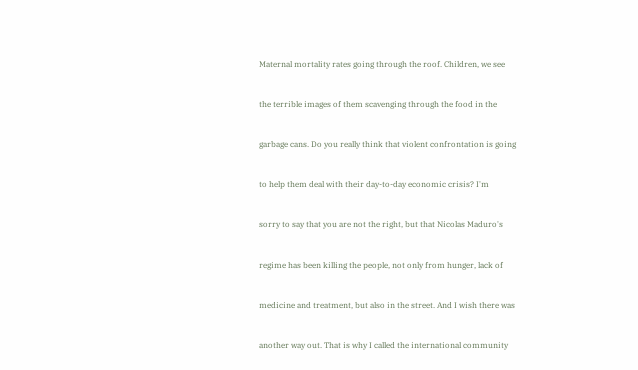Maternal mortality rates going through the roof. Children, we see


the terrible images of them scavenging through the food in the


garbage cans. Do you really think that violent confrontation is going


to help them deal with their day-to-day economic crisis? I'm


sorry to say that you are not the right, but that Nicolas Maduro's


regime has been killing the people, not only from hunger, lack of


medicine and treatment, but also in the street. And I wish there was


another way out. That is why I called the international community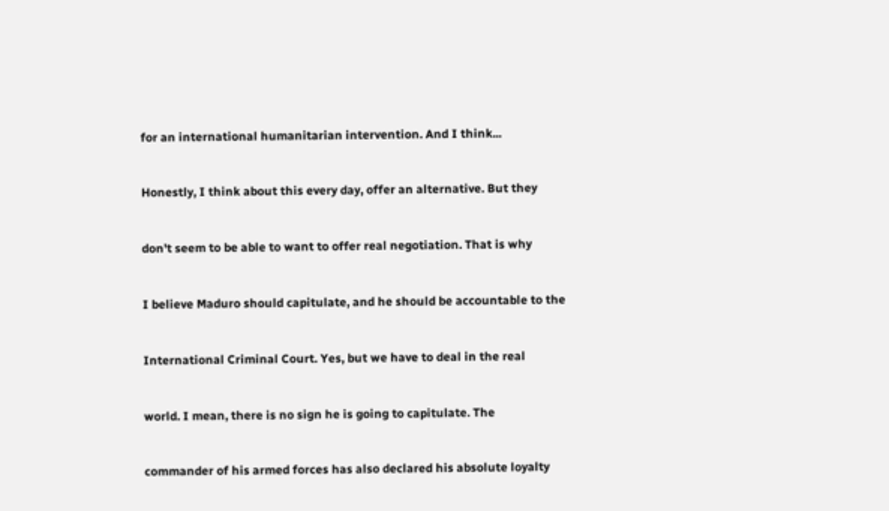for an international humanitarian intervention. And I think...


Honestly, I think about this every day, offer an alternative. But they


don't seem to be able to want to offer real negotiation. That is why


I believe Maduro should capitulate, and he should be accountable to the


International Criminal Court. Yes, but we have to deal in the real


world. I mean, there is no sign he is going to capitulate. The


commander of his armed forces has also declared his absolute loyalty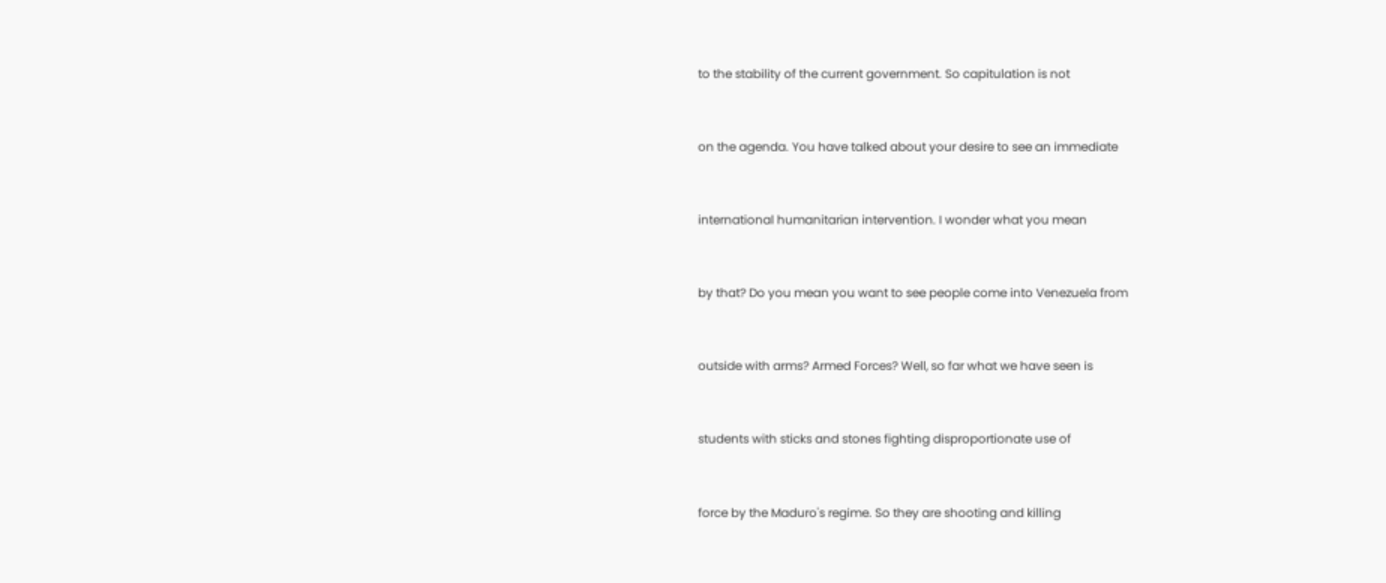to the stability of the current government. So capitulation is not


on the agenda. You have talked about your desire to see an immediate


international humanitarian intervention. I wonder what you mean


by that? Do you mean you want to see people come into Venezuela from


outside with arms? Armed Forces? Well, so far what we have seen is


students with sticks and stones fighting disproportionate use of


force by the Maduro's regime. So they are shooting and killing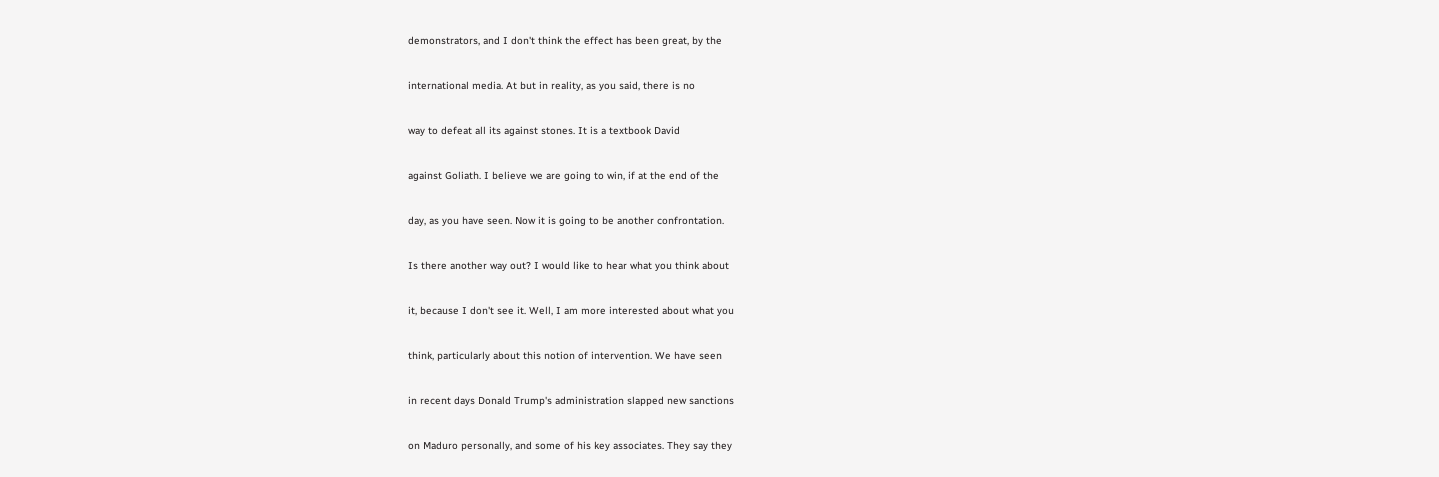demonstrators, and I don't think the effect has been great, by the


international media. At but in reality, as you said, there is no


way to defeat all its against stones. It is a textbook David


against Goliath. I believe we are going to win, if at the end of the


day, as you have seen. Now it is going to be another confrontation.


Is there another way out? I would like to hear what you think about


it, because I don't see it. Well, I am more interested about what you


think, particularly about this notion of intervention. We have seen


in recent days Donald Trump's administration slapped new sanctions


on Maduro personally, and some of his key associates. They say they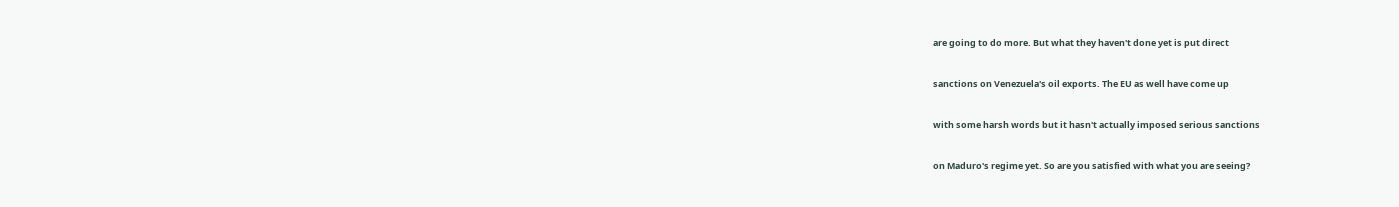are going to do more. But what they haven't done yet is put direct


sanctions on Venezuela's oil exports. The EU as well have come up


with some harsh words but it hasn't actually imposed serious sanctions


on Maduro's regime yet. So are you satisfied with what you are seeing?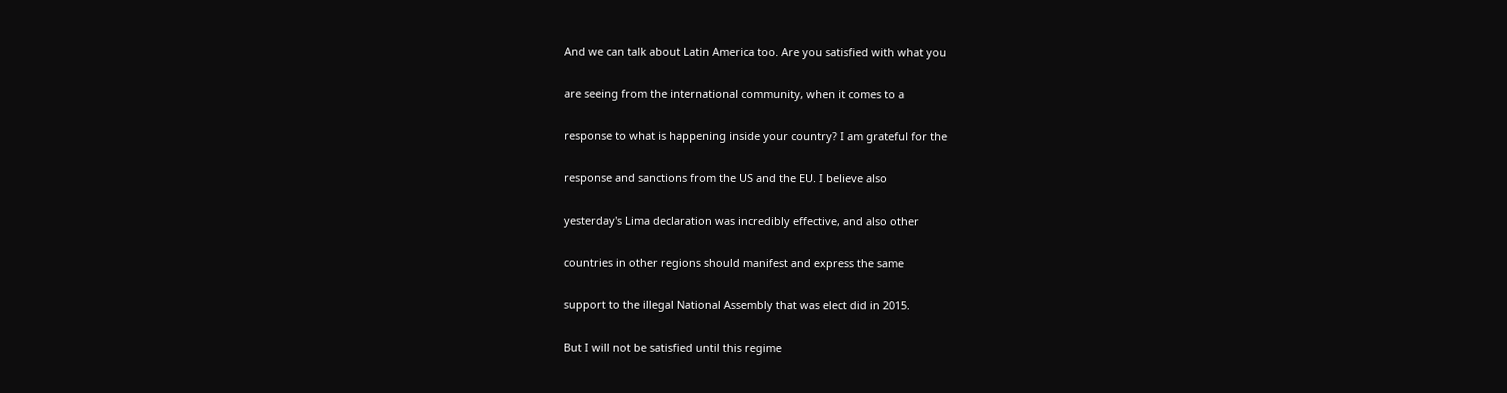And we can talk about Latin America too. Are you satisfied with what you


are seeing from the international community, when it comes to a


response to what is happening inside your country? I am grateful for the


response and sanctions from the US and the EU. I believe also


yesterday's Lima declaration was incredibly effective, and also other


countries in other regions should manifest and express the same


support to the illegal National Assembly that was elect did in 2015.


But I will not be satisfied until this regime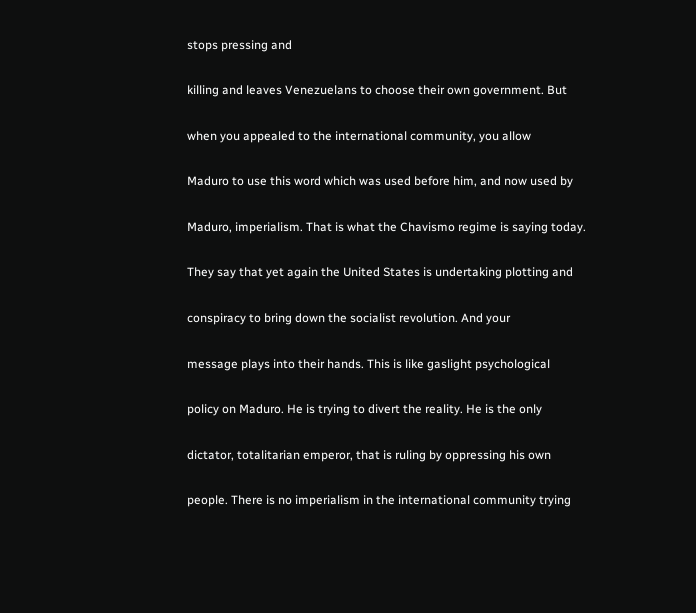stops pressing and


killing and leaves Venezuelans to choose their own government. But


when you appealed to the international community, you allow


Maduro to use this word which was used before him, and now used by


Maduro, imperialism. That is what the Chavismo regime is saying today.


They say that yet again the United States is undertaking plotting and


conspiracy to bring down the socialist revolution. And your


message plays into their hands. This is like gaslight psychological


policy on Maduro. He is trying to divert the reality. He is the only


dictator, totalitarian emperor, that is ruling by oppressing his own


people. There is no imperialism in the international community trying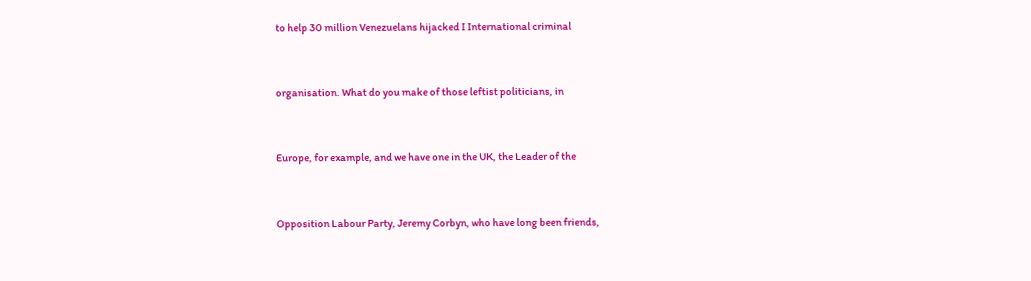to help 30 million Venezuelans hijacked I International criminal


organisation. What do you make of those leftist politicians, in


Europe, for example, and we have one in the UK, the Leader of the


Opposition Labour Party, Jeremy Corbyn, who have long been friends,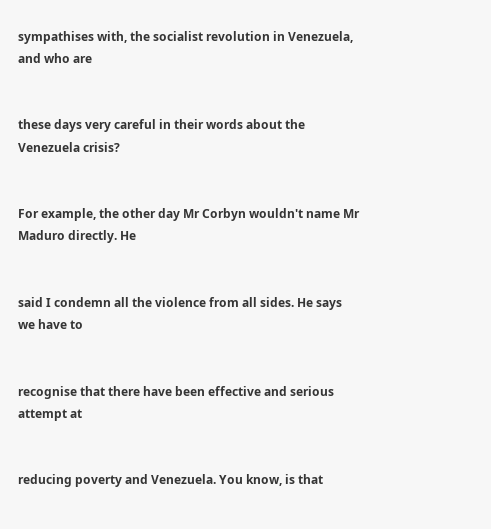sympathises with, the socialist revolution in Venezuela, and who are


these days very careful in their words about the Venezuela crisis?


For example, the other day Mr Corbyn wouldn't name Mr Maduro directly. He


said I condemn all the violence from all sides. He says we have to


recognise that there have been effective and serious attempt at


reducing poverty and Venezuela. You know, is that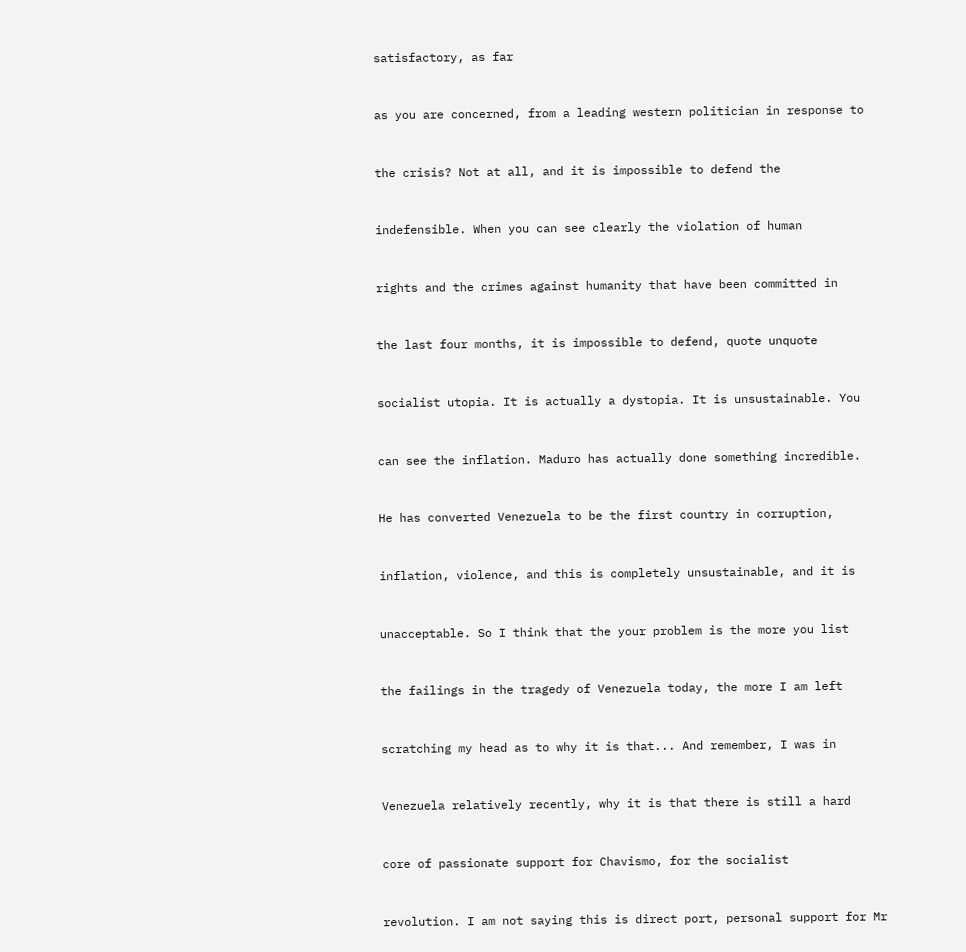satisfactory, as far


as you are concerned, from a leading western politician in response to


the crisis? Not at all, and it is impossible to defend the


indefensible. When you can see clearly the violation of human


rights and the crimes against humanity that have been committed in


the last four months, it is impossible to defend, quote unquote


socialist utopia. It is actually a dystopia. It is unsustainable. You


can see the inflation. Maduro has actually done something incredible.


He has converted Venezuela to be the first country in corruption,


inflation, violence, and this is completely unsustainable, and it is


unacceptable. So I think that the your problem is the more you list


the failings in the tragedy of Venezuela today, the more I am left


scratching my head as to why it is that... And remember, I was in


Venezuela relatively recently, why it is that there is still a hard


core of passionate support for Chavismo, for the socialist


revolution. I am not saying this is direct port, personal support for Mr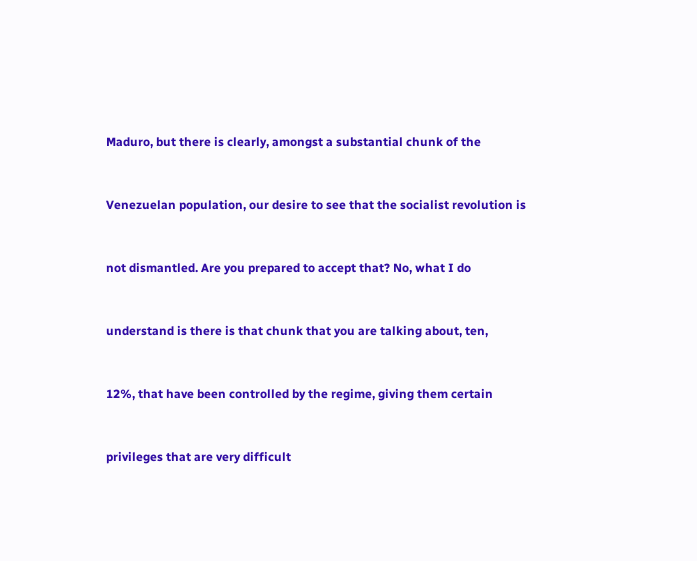Maduro, but there is clearly, amongst a substantial chunk of the


Venezuelan population, our desire to see that the socialist revolution is


not dismantled. Are you prepared to accept that? No, what I do


understand is there is that chunk that you are talking about, ten,


12%, that have been controlled by the regime, giving them certain


privileges that are very difficult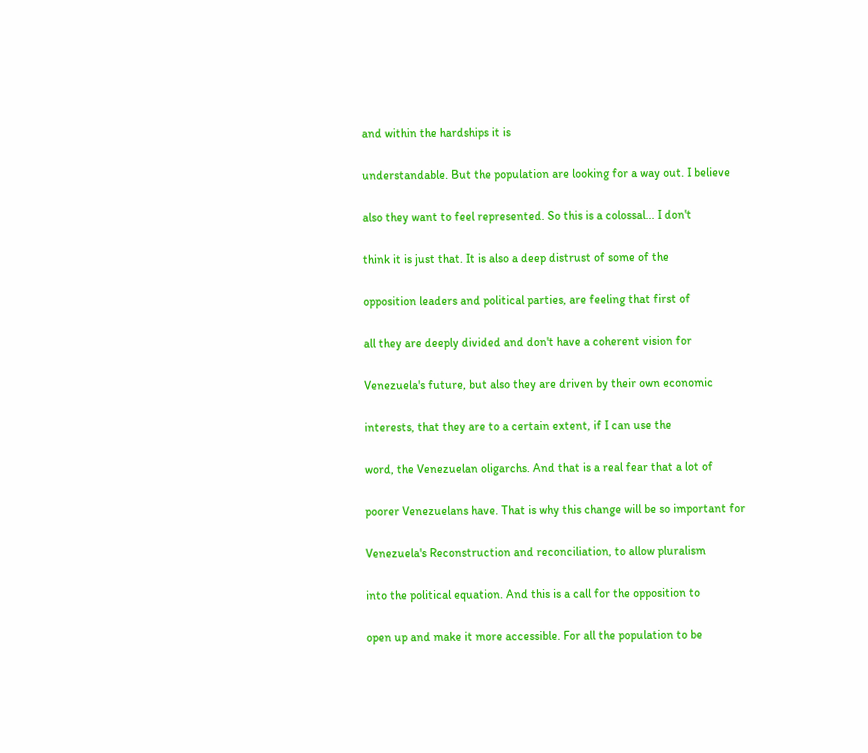and within the hardships it is


understandable. But the population are looking for a way out. I believe


also they want to feel represented. So this is a colossal... I don't


think it is just that. It is also a deep distrust of some of the


opposition leaders and political parties, are feeling that first of


all they are deeply divided and don't have a coherent vision for


Venezuela's future, but also they are driven by their own economic


interests, that they are to a certain extent, if I can use the


word, the Venezuelan oligarchs. And that is a real fear that a lot of


poorer Venezuelans have. That is why this change will be so important for


Venezuela's Reconstruction and reconciliation, to allow pluralism


into the political equation. And this is a call for the opposition to


open up and make it more accessible. For all the population to be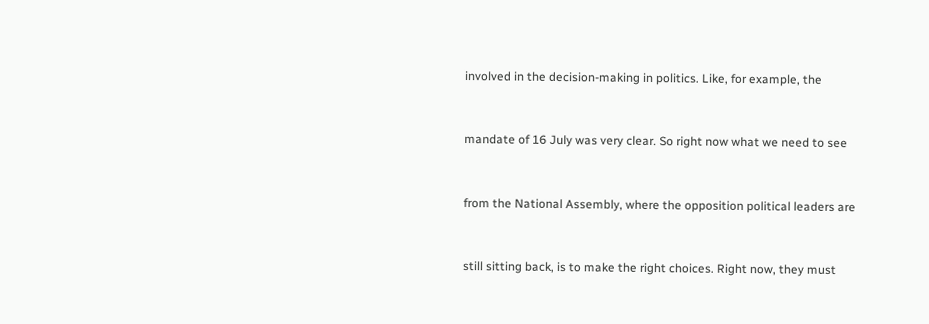involved in the decision-making in politics. Like, for example, the


mandate of 16 July was very clear. So right now what we need to see


from the National Assembly, where the opposition political leaders are


still sitting back, is to make the right choices. Right now, they must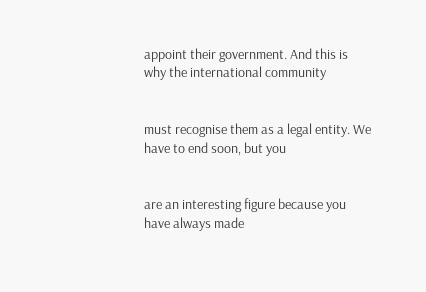appoint their government. And this is why the international community


must recognise them as a legal entity. We have to end soon, but you


are an interesting figure because you have always made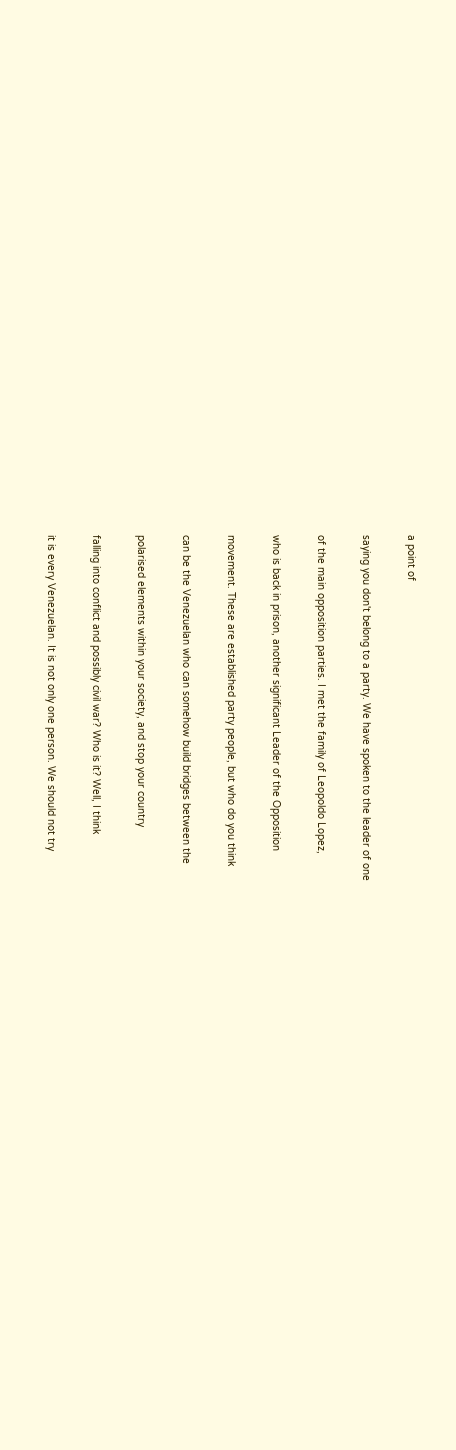a point of


saying you don't belong to a party. We have spoken to the leader of one


of the main opposition parties. I met the family of Leopoldo Lopez,


who is back in prison, another significant Leader of the Opposition


movement. These are established party people, but who do you think


can be the Venezuelan who can somehow build bridges between the


polarised elements within your society, and stop your country


falling into conflict and possibly civil war? Who is it? Well, I think


it is every Venezuelan. It is not only one person. We should not try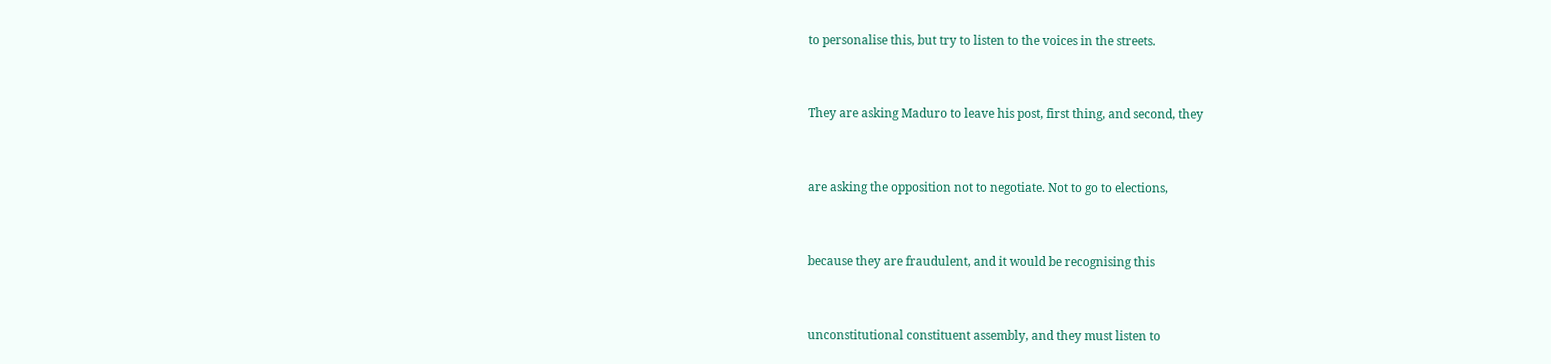to personalise this, but try to listen to the voices in the streets.


They are asking Maduro to leave his post, first thing, and second, they


are asking the opposition not to negotiate. Not to go to elections,


because they are fraudulent, and it would be recognising this


unconstitutional constituent assembly, and they must listen to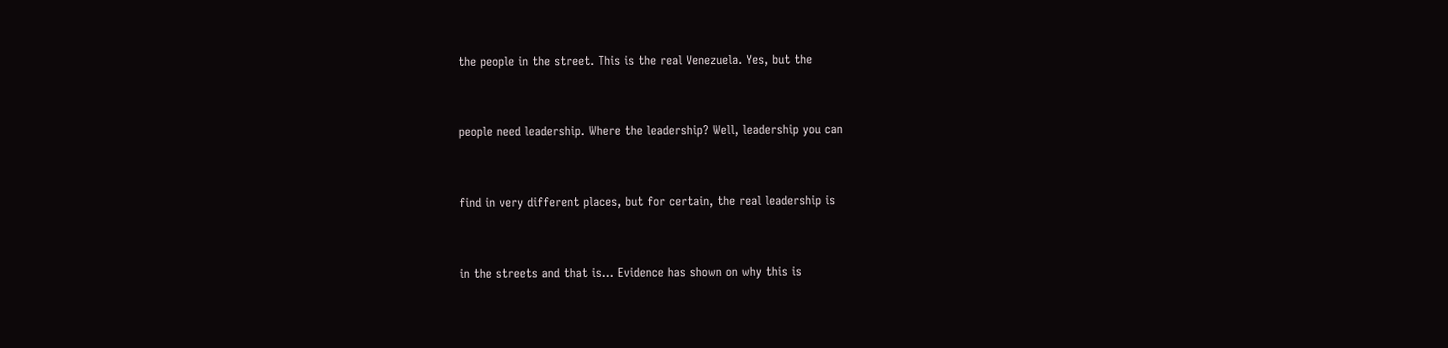the people in the street. This is the real Venezuela. Yes, but the


people need leadership. Where the leadership? Well, leadership you can


find in very different places, but for certain, the real leadership is


in the streets and that is... Evidence has shown on why this is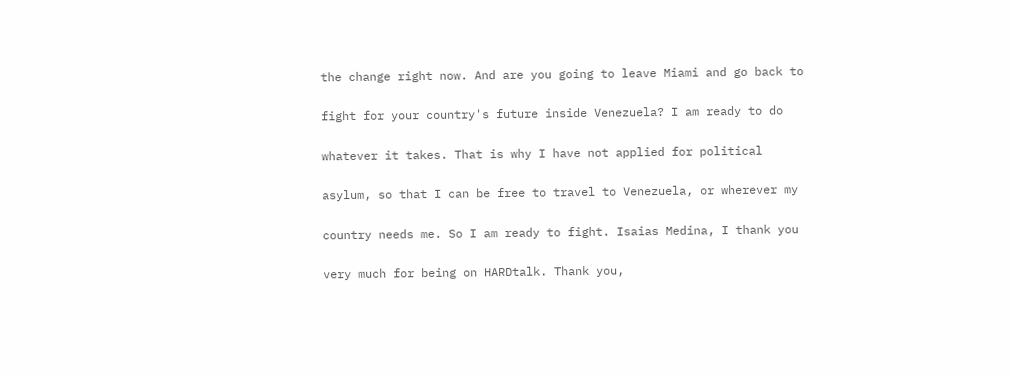the change right now. And are you going to leave Miami and go back to


fight for your country's future inside Venezuela? I am ready to do


whatever it takes. That is why I have not applied for political


asylum, so that I can be free to travel to Venezuela, or wherever my


country needs me. So I am ready to fight. Isaias Medina, I thank you


very much for being on HARDtalk. Thank you,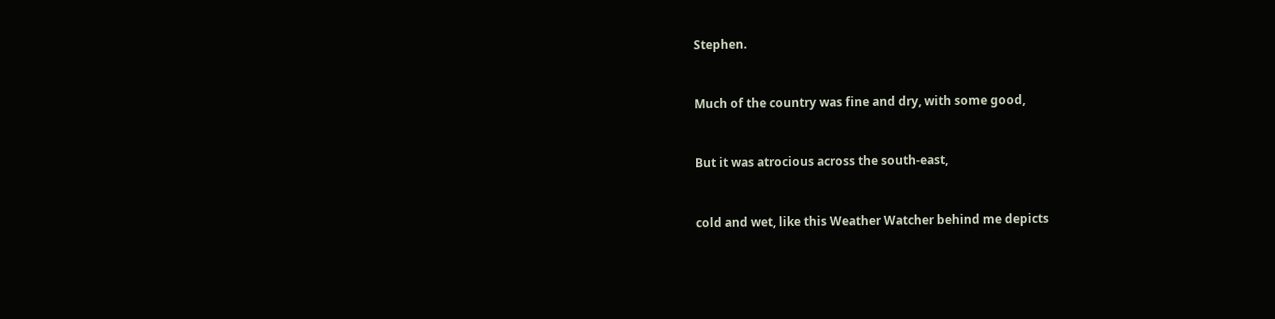Stephen.


Much of the country was fine and dry, with some good,


But it was atrocious across the south-east,


cold and wet, like this Weather Watcher behind me depicts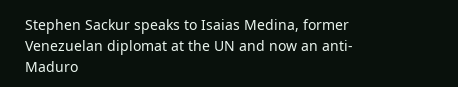Stephen Sackur speaks to Isaias Medina, former Venezuelan diplomat at the UN and now an anti-Maduro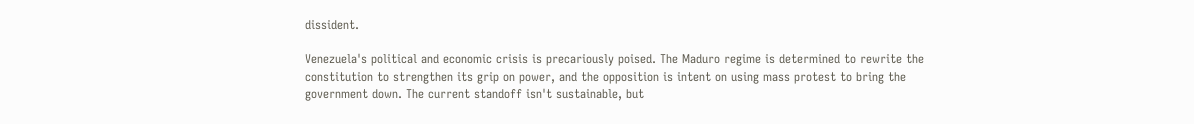dissident.

Venezuela's political and economic crisis is precariously poised. The Maduro regime is determined to rewrite the constitution to strengthen its grip on power, and the opposition is intent on using mass protest to bring the government down. The current standoff isn't sustainable, but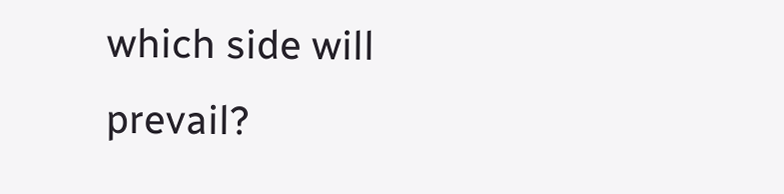which side will prevail?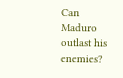Can Maduro outlast his enemies?